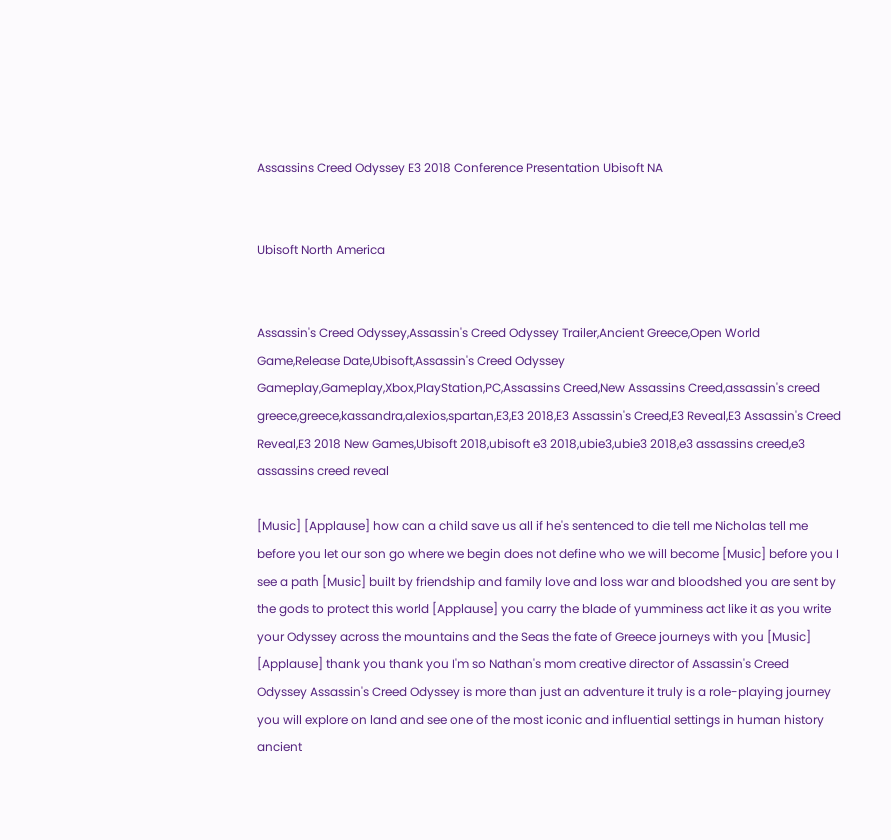Assassins Creed Odyssey E3 2018 Conference Presentation Ubisoft NA


Ubisoft North America


Assassin's Creed Odyssey,Assassin's Creed Odyssey Trailer,Ancient Greece,Open World Game,Release Date,Ubisoft,Assassin's Creed Odyssey Gameplay,Gameplay,Xbox,PlayStation,PC,Assassins Creed,New Assassins Creed,assassin's creed greece,greece,kassandra,alexios,spartan,E3,E3 2018,E3 Assassin's Creed,E3 Reveal,E3 Assassin's Creed Reveal,E3 2018 New Games,Ubisoft 2018,ubisoft e3 2018,ubie3,ubie3 2018,e3 assassins creed,e3 assassins creed reveal

[Music] [Applause] how can a child save us all if he's sentenced to die tell me Nicholas tell me before you let our son go where we begin does not define who we will become [Music] before you I see a path [Music] built by friendship and family love and loss war and bloodshed you are sent by the gods to protect this world [Applause] you carry the blade of yumminess act like it as you write your Odyssey across the mountains and the Seas the fate of Greece journeys with you [Music] [Applause] thank you thank you I'm so Nathan's mom creative director of Assassin's Creed Odyssey Assassin's Creed Odyssey is more than just an adventure it truly is a role-playing journey you will explore on land and see one of the most iconic and influential settings in human history ancient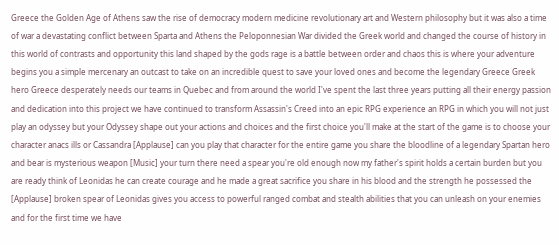Greece the Golden Age of Athens saw the rise of democracy modern medicine revolutionary art and Western philosophy but it was also a time of war a devastating conflict between Sparta and Athens the Peloponnesian War divided the Greek world and changed the course of history in this world of contrasts and opportunity this land shaped by the gods rage is a battle between order and chaos this is where your adventure begins you a simple mercenary an outcast to take on an incredible quest to save your loved ones and become the legendary Greece Greek hero Greece desperately needs our teams in Quebec and from around the world I've spent the last three years putting all their energy passion and dedication into this project we have continued to transform Assassin's Creed into an epic RPG experience an RPG in which you will not just play an odyssey but your Odyssey shape out your actions and choices and the first choice you'll make at the start of the game is to choose your character anacs ills or Cassandra [Applause] can you play that character for the entire game you share the bloodline of a legendary Spartan hero and bear is mysterious weapon [Music] your turn there need a spear you're old enough now my father's spirit holds a certain burden but you are ready think of Leonidas he can create courage and he made a great sacrifice you share in his blood and the strength he possessed the [Applause] broken spear of Leonidas gives you access to powerful ranged combat and stealth abilities that you can unleash on your enemies and for the first time we have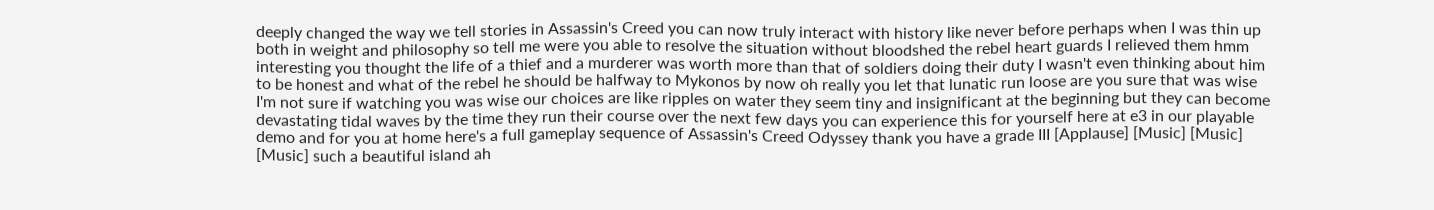deeply changed the way we tell stories in Assassin's Creed you can now truly interact with history like never before perhaps when I was thin up both in weight and philosophy so tell me were you able to resolve the situation without bloodshed the rebel heart guards I relieved them hmm interesting you thought the life of a thief and a murderer was worth more than that of soldiers doing their duty I wasn't even thinking about him to be honest and what of the rebel he should be halfway to Mykonos by now oh really you let that lunatic run loose are you sure that was wise I'm not sure if watching you was wise our choices are like ripples on water they seem tiny and insignificant at the beginning but they can become devastating tidal waves by the time they run their course over the next few days you can experience this for yourself here at e3 in our playable demo and for you at home here's a full gameplay sequence of Assassin's Creed Odyssey thank you have a grade III [Applause] [Music] [Music] [Music] such a beautiful island ah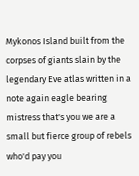Mykonos Island built from the corpses of giants slain by the legendary Eve atlas written in a note again eagle bearing mistress that's you we are a small but fierce group of rebels who'd pay you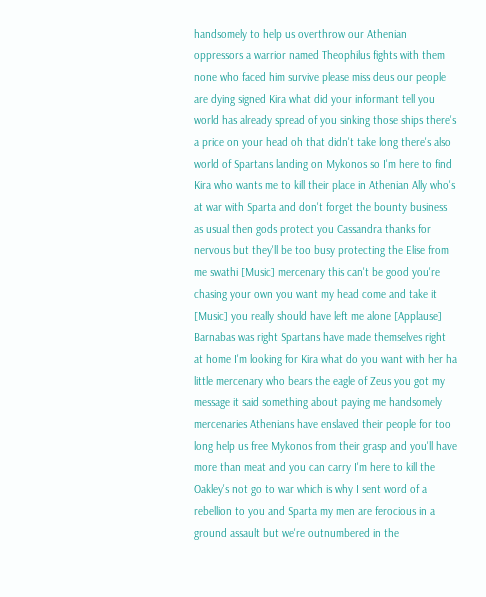handsomely to help us overthrow our Athenian oppressors a warrior named Theophilus fights with them none who faced him survive please miss deus our people are dying signed Kira what did your informant tell you world has already spread of you sinking those ships there's a price on your head oh that didn't take long there's also world of Spartans landing on Mykonos so I'm here to find Kira who wants me to kill their place in Athenian Ally who's at war with Sparta and don't forget the bounty business as usual then gods protect you Cassandra thanks for nervous but they'll be too busy protecting the Elise from me swathi [Music] mercenary this can't be good you're chasing your own you want my head come and take it [Music] you really should have left me alone [Applause] Barnabas was right Spartans have made themselves right at home I'm looking for Kira what do you want with her ha little mercenary who bears the eagle of Zeus you got my message it said something about paying me handsomely mercenaries Athenians have enslaved their people for too long help us free Mykonos from their grasp and you'll have more than meat and you can carry I'm here to kill the Oakley's not go to war which is why I sent word of a rebellion to you and Sparta my men are ferocious in a ground assault but we're outnumbered in the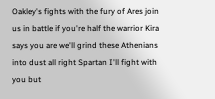Oakley's fights with the fury of Ares join us in battle if you're half the warrior Kira says you are we'll grind these Athenians into dust all right Spartan I'll fight with you but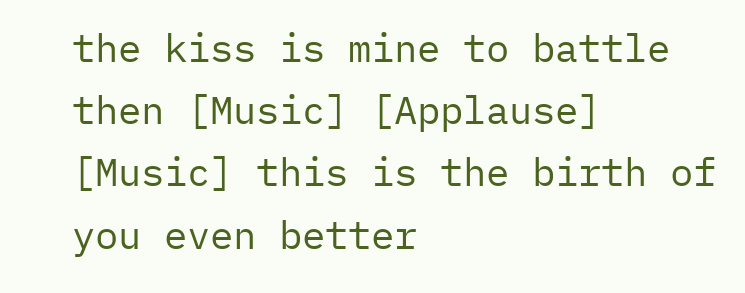the kiss is mine to battle then [Music] [Applause] [Music] this is the birth of you even better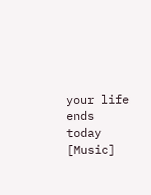your life ends today [Music]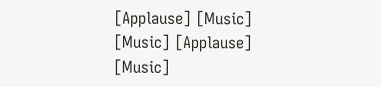[Applause] [Music] [Music] [Applause] [Music]